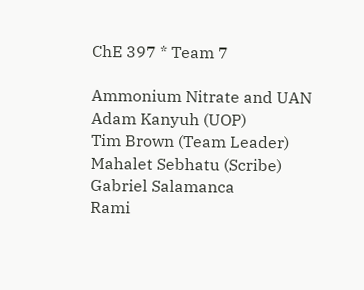ChE 397 * Team 7

Ammonium Nitrate and UAN
Adam Kanyuh (UOP)
Tim Brown (Team Leader)
Mahalet Sebhatu (Scribe)
Gabriel Salamanca
Rami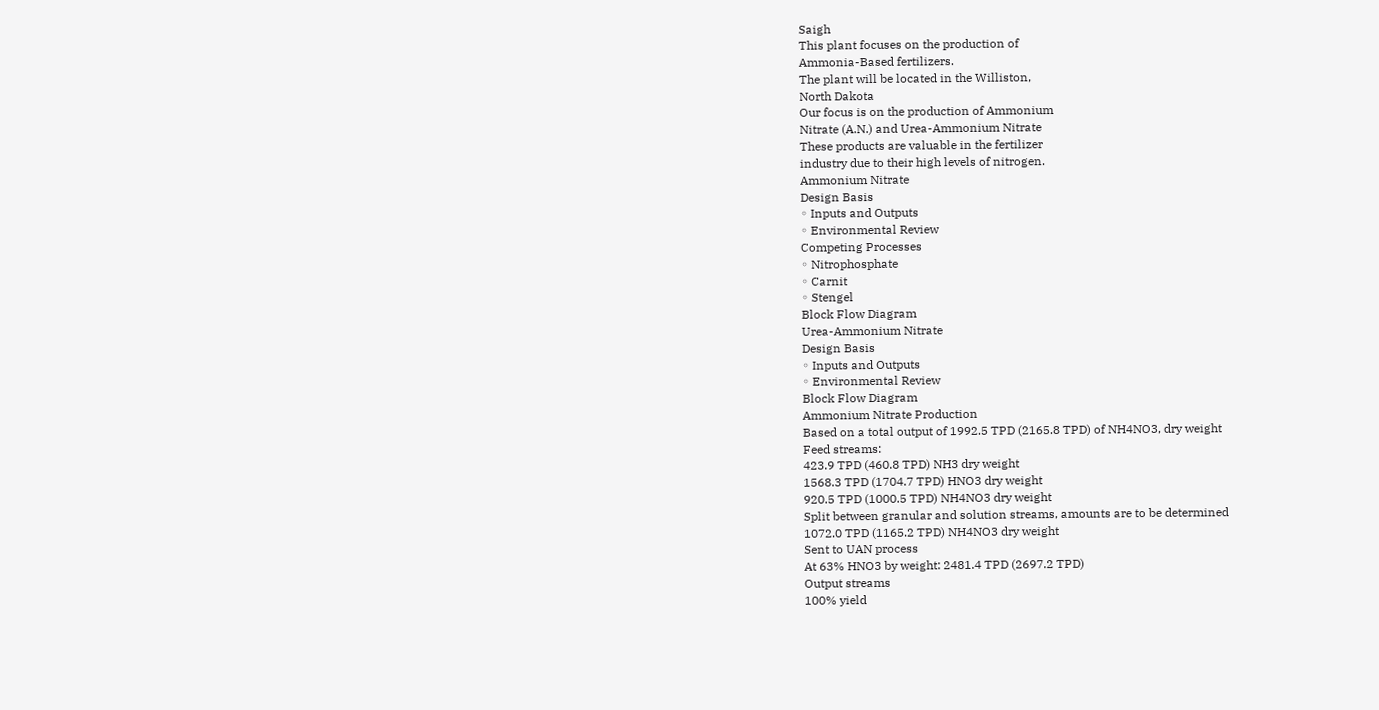Saigh
This plant focuses on the production of
Ammonia-Based fertilizers.
The plant will be located in the Williston,
North Dakota
Our focus is on the production of Ammonium
Nitrate (A.N.) and Urea-Ammonium Nitrate
These products are valuable in the fertilizer
industry due to their high levels of nitrogen.
Ammonium Nitrate
Design Basis
◦ Inputs and Outputs
◦ Environmental Review
Competing Processes
◦ Nitrophosphate
◦ Carnit
◦ Stengel
Block Flow Diagram
Urea-Ammonium Nitrate
Design Basis
◦ Inputs and Outputs
◦ Environmental Review
Block Flow Diagram
Ammonium Nitrate Production
Based on a total output of 1992.5 TPD (2165.8 TPD) of NH4NO3, dry weight
Feed streams:
423.9 TPD (460.8 TPD) NH3 dry weight
1568.3 TPD (1704.7 TPD) HNO3 dry weight
920.5 TPD (1000.5 TPD) NH4NO3 dry weight
Split between granular and solution streams, amounts are to be determined
1072.0 TPD (1165.2 TPD) NH4NO3 dry weight
Sent to UAN process
At 63% HNO3 by weight: 2481.4 TPD (2697.2 TPD)
Output streams
100% yield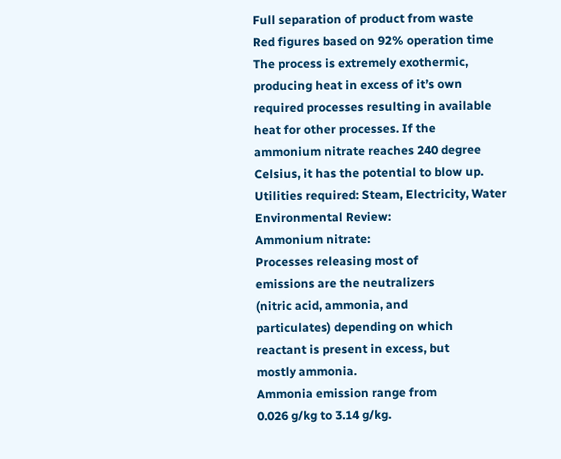Full separation of product from waste
Red figures based on 92% operation time
The process is extremely exothermic, producing heat in excess of it’s own
required processes resulting in available heat for other processes. If the
ammonium nitrate reaches 240 degree Celsius, it has the potential to blow up.
Utilities required: Steam, Electricity, Water
Environmental Review:
Ammonium nitrate:
Processes releasing most of
emissions are the neutralizers
(nitric acid, ammonia, and
particulates) depending on which
reactant is present in excess, but
mostly ammonia.
Ammonia emission range from
0.026 g/kg to 3.14 g/kg.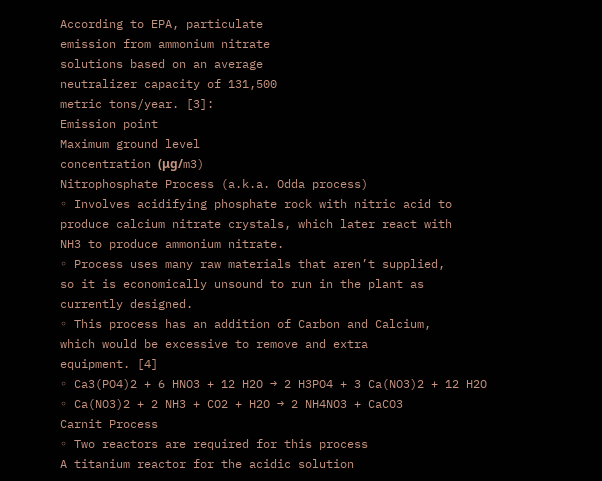According to EPA, particulate
emission from ammonium nitrate
solutions based on an average
neutralizer capacity of 131,500
metric tons/year. [3]:
Emission point
Maximum ground level
concentration (μg/m3)
Nitrophosphate Process (a.k.a. Odda process)
◦ Involves acidifying phosphate rock with nitric acid to
produce calcium nitrate crystals, which later react with
NH3 to produce ammonium nitrate.
◦ Process uses many raw materials that aren’t supplied,
so it is economically unsound to run in the plant as
currently designed.
◦ This process has an addition of Carbon and Calcium,
which would be excessive to remove and extra
equipment. [4]
◦ Ca3(PO4)2 + 6 HNO3 + 12 H2O → 2 H3PO4 + 3 Ca(NO3)2 + 12 H2O
◦ Ca(NO3)2 + 2 NH3 + CO2 + H2O → 2 NH4NO3 + CaCO3
Carnit Process
◦ Two reactors are required for this process
A titanium reactor for the acidic solution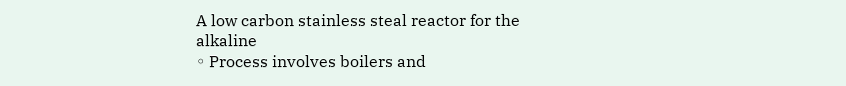A low carbon stainless steal reactor for the alkaline
◦ Process involves boilers and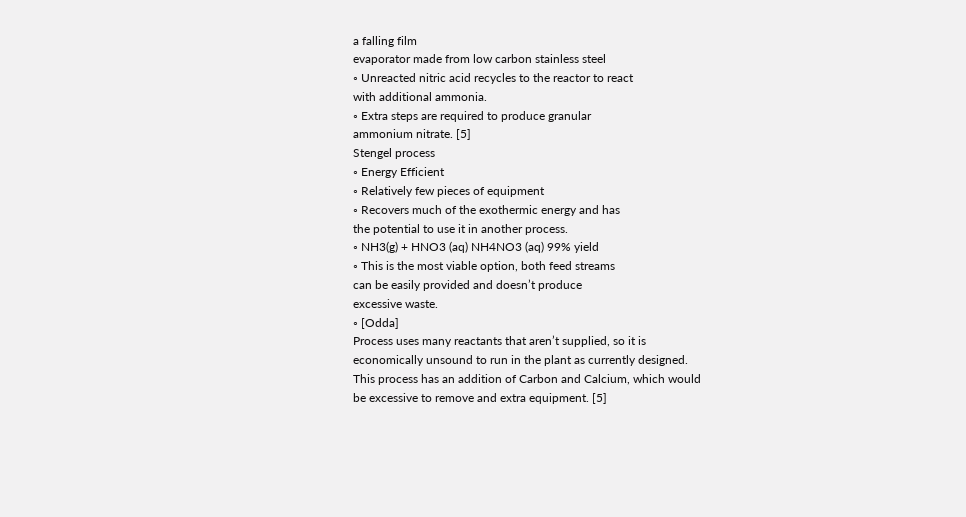a falling film
evaporator made from low carbon stainless steel
◦ Unreacted nitric acid recycles to the reactor to react
with additional ammonia.
◦ Extra steps are required to produce granular
ammonium nitrate. [5]
Stengel process
◦ Energy Efficient
◦ Relatively few pieces of equipment
◦ Recovers much of the exothermic energy and has
the potential to use it in another process.
◦ NH3(g) + HNO3 (aq) NH4NO3 (aq) 99% yield
◦ This is the most viable option, both feed streams
can be easily provided and doesn’t produce
excessive waste.
◦ [Odda]
Process uses many reactants that aren’t supplied, so it is
economically unsound to run in the plant as currently designed.
This process has an addition of Carbon and Calcium, which would
be excessive to remove and extra equipment. [5]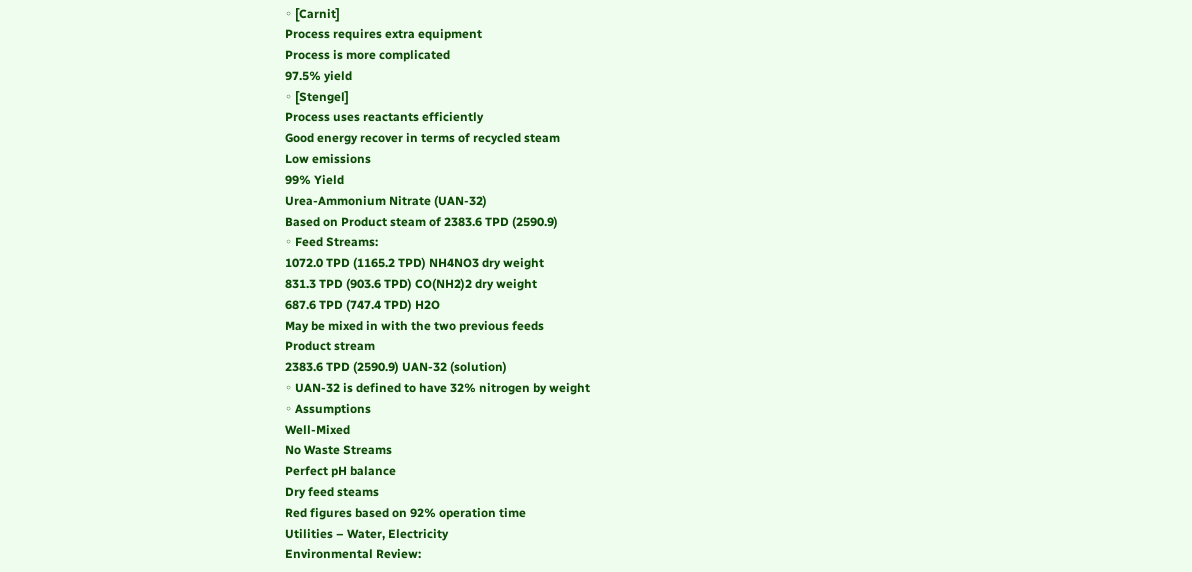◦ [Carnit]
Process requires extra equipment
Process is more complicated
97.5% yield
◦ [Stengel]
Process uses reactants efficiently
Good energy recover in terms of recycled steam
Low emissions
99% Yield
Urea-Ammonium Nitrate (UAN-32)
Based on Product steam of 2383.6 TPD (2590.9)
◦ Feed Streams:
1072.0 TPD (1165.2 TPD) NH4NO3 dry weight
831.3 TPD (903.6 TPD) CO(NH2)2 dry weight
687.6 TPD (747.4 TPD) H2O
May be mixed in with the two previous feeds
Product stream
2383.6 TPD (2590.9) UAN-32 (solution)
◦ UAN-32 is defined to have 32% nitrogen by weight
◦ Assumptions
Well-Mixed
No Waste Streams
Perfect pH balance
Dry feed steams
Red figures based on 92% operation time
Utilities – Water, Electricity
Environmental Review: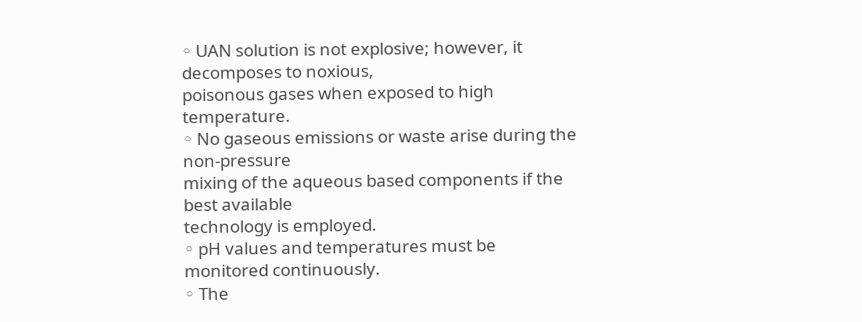◦ UAN solution is not explosive; however, it decomposes to noxious,
poisonous gases when exposed to high temperature.
◦ No gaseous emissions or waste arise during the non-pressure
mixing of the aqueous based components if the best available
technology is employed.
◦ pH values and temperatures must be monitored continuously.
◦ The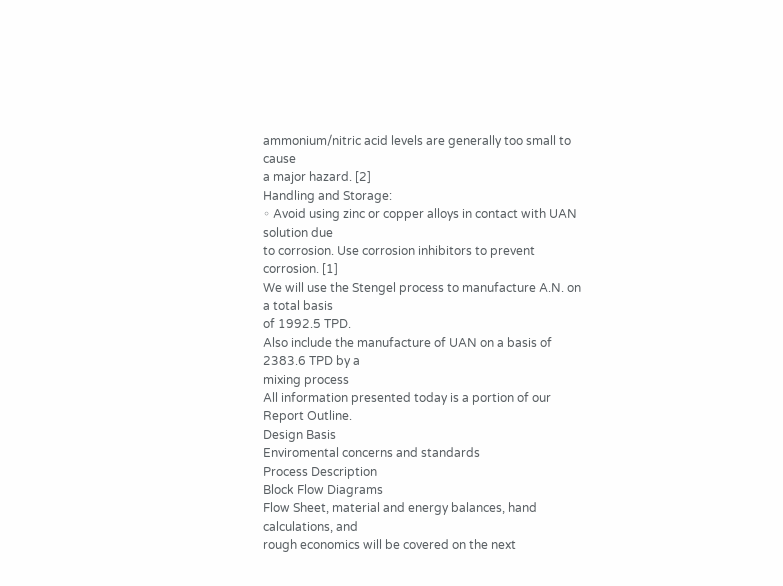ammonium/nitric acid levels are generally too small to cause
a major hazard. [2]
Handling and Storage:
◦ Avoid using zinc or copper alloys in contact with UAN solution due
to corrosion. Use corrosion inhibitors to prevent corrosion. [1]
We will use the Stengel process to manufacture A.N. on a total basis
of 1992.5 TPD.
Also include the manufacture of UAN on a basis of 2383.6 TPD by a
mixing process
All information presented today is a portion of our Report Outline.
Design Basis
Enviromental concerns and standards
Process Description
Block Flow Diagrams
Flow Sheet, material and energy balances, hand calculations, and
rough economics will be covered on the next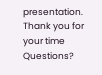presentation.
Thank you for your time
Questions?